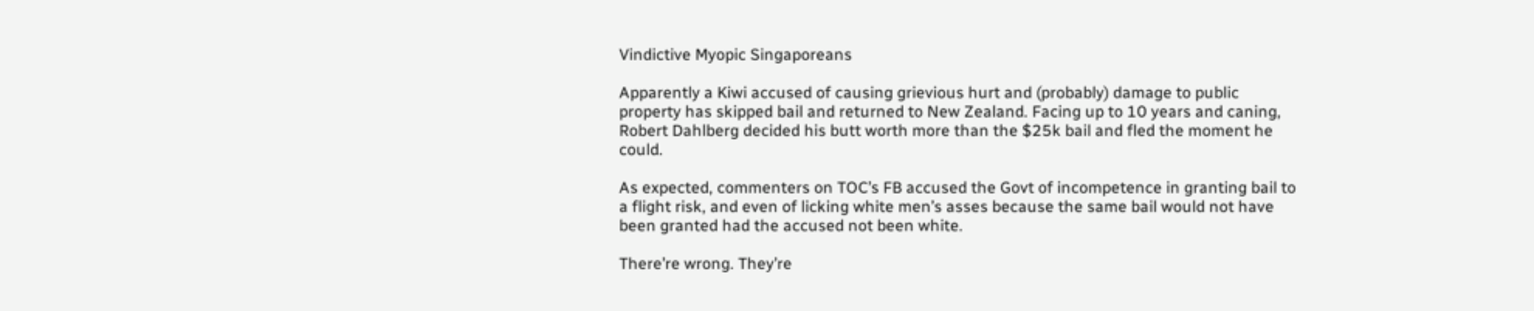Vindictive Myopic Singaporeans

Apparently a Kiwi accused of causing grievious hurt and (probably) damage to public property has skipped bail and returned to New Zealand. Facing up to 10 years and caning, Robert Dahlberg decided his butt worth more than the $25k bail and fled the moment he could.

As expected, commenters on TOC’s FB accused the Govt of incompetence in granting bail to a flight risk, and even of licking white men’s asses because the same bail would not have been granted had the accused not been white.

There’re wrong. They’re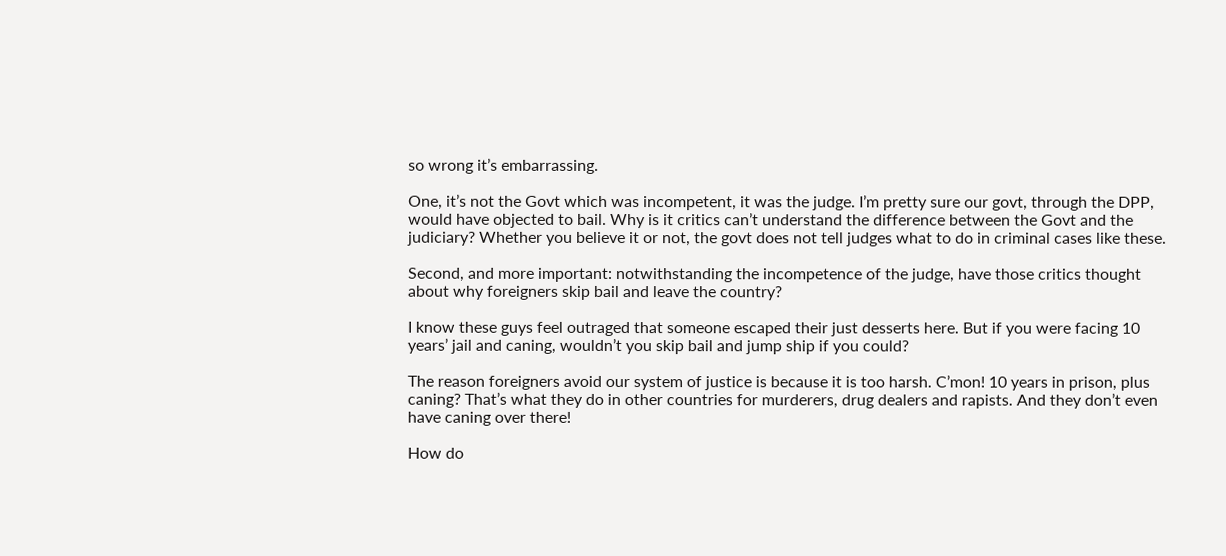so wrong it’s embarrassing.

One, it’s not the Govt which was incompetent, it was the judge. I’m pretty sure our govt, through the DPP, would have objected to bail. Why is it critics can’t understand the difference between the Govt and the judiciary? Whether you believe it or not, the govt does not tell judges what to do in criminal cases like these.

Second, and more important: notwithstanding the incompetence of the judge, have those critics thought about why foreigners skip bail and leave the country?

I know these guys feel outraged that someone escaped their just desserts here. But if you were facing 10 years’ jail and caning, wouldn’t you skip bail and jump ship if you could?

The reason foreigners avoid our system of justice is because it is too harsh. C’mon! 10 years in prison, plus caning? That’s what they do in other countries for murderers, drug dealers and rapists. And they don’t even have caning over there!

How do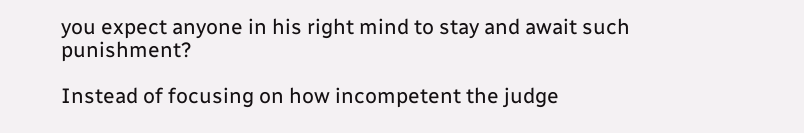you expect anyone in his right mind to stay and await such punishment?

Instead of focusing on how incompetent the judge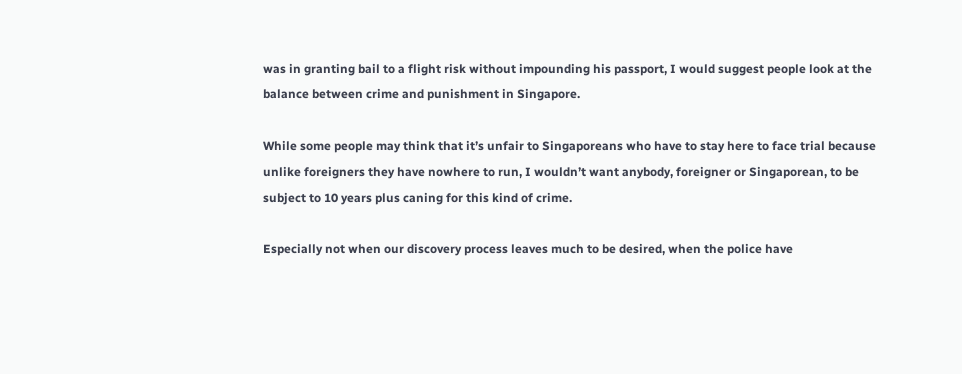was in granting bail to a flight risk without impounding his passport, I would suggest people look at the balance between crime and punishment in Singapore.

While some people may think that it’s unfair to Singaporeans who have to stay here to face trial because unlike foreigners they have nowhere to run, I wouldn’t want anybody, foreigner or Singaporean, to be subject to 10 years plus caning for this kind of crime.

Especially not when our discovery process leaves much to be desired, when the police have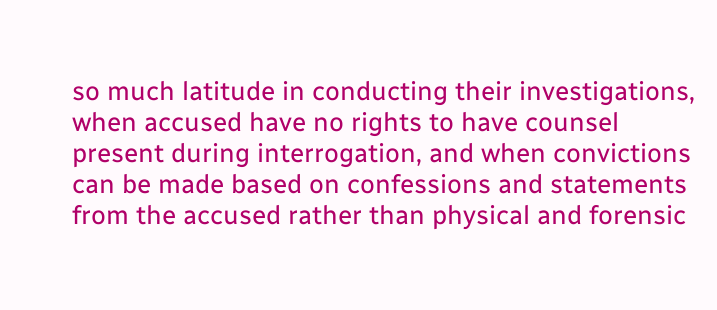so much latitude in conducting their investigations, when accused have no rights to have counsel present during interrogation, and when convictions can be made based on confessions and statements from the accused rather than physical and forensic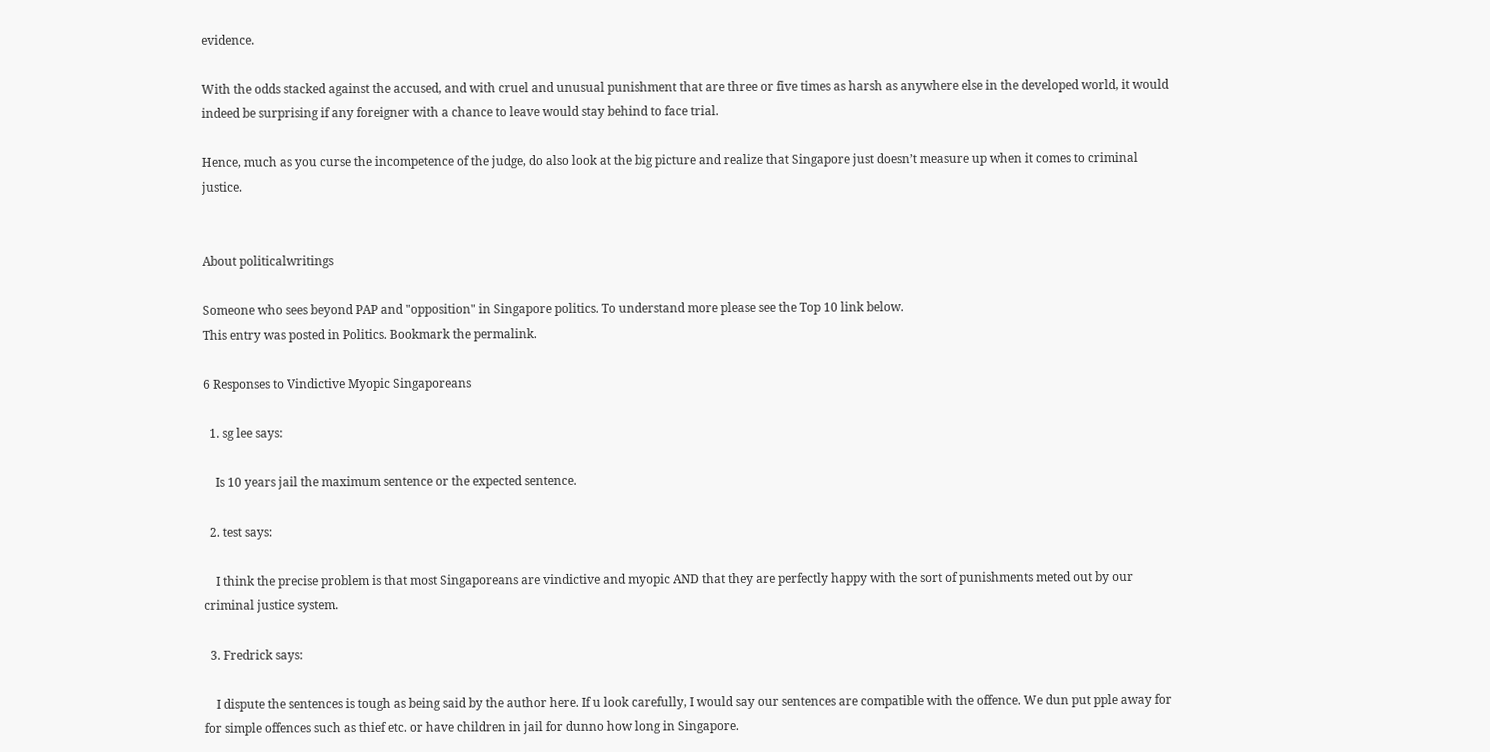evidence.

With the odds stacked against the accused, and with cruel and unusual punishment that are three or five times as harsh as anywhere else in the developed world, it would indeed be surprising if any foreigner with a chance to leave would stay behind to face trial.

Hence, much as you curse the incompetence of the judge, do also look at the big picture and realize that Singapore just doesn’t measure up when it comes to criminal justice.


About politicalwritings

Someone who sees beyond PAP and "opposition" in Singapore politics. To understand more please see the Top 10 link below.
This entry was posted in Politics. Bookmark the permalink.

6 Responses to Vindictive Myopic Singaporeans

  1. sg lee says:

    Is 10 years jail the maximum sentence or the expected sentence.

  2. test says:

    I think the precise problem is that most Singaporeans are vindictive and myopic AND that they are perfectly happy with the sort of punishments meted out by our criminal justice system.

  3. Fredrick says:

    I dispute the sentences is tough as being said by the author here. If u look carefully, I would say our sentences are compatible with the offence. We dun put pple away for for simple offences such as thief etc. or have children in jail for dunno how long in Singapore.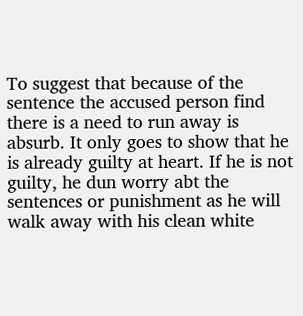To suggest that because of the sentence the accused person find there is a need to run away is absurb. It only goes to show that he is already guilty at heart. If he is not guilty, he dun worry abt the sentences or punishment as he will walk away with his clean white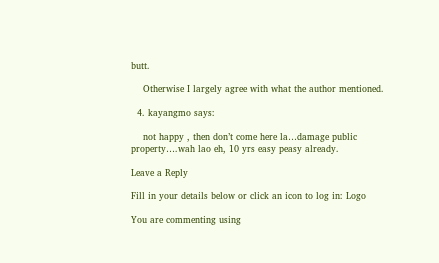butt.

    Otherwise I largely agree with what the author mentioned.

  4. kayangmo says:

    not happy , then don’t come here la…damage public property….wah lao eh, 10 yrs easy peasy already.

Leave a Reply

Fill in your details below or click an icon to log in: Logo

You are commenting using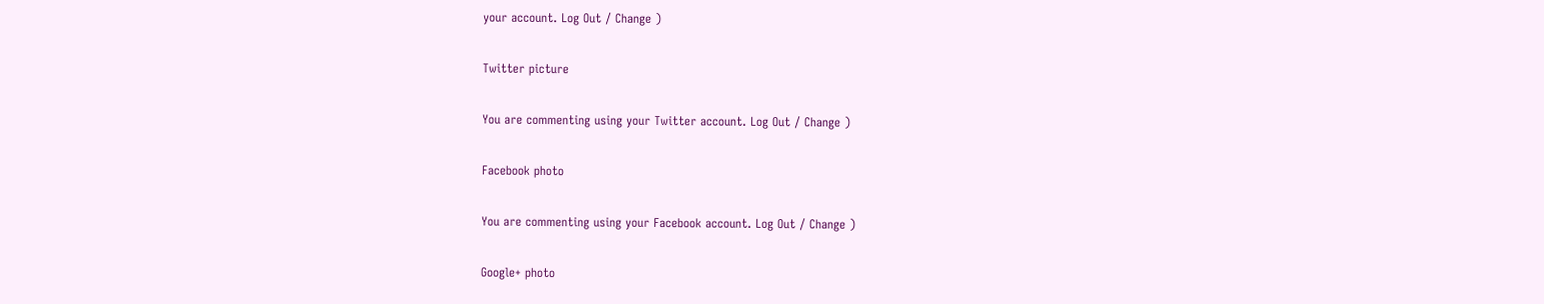your account. Log Out / Change )

Twitter picture

You are commenting using your Twitter account. Log Out / Change )

Facebook photo

You are commenting using your Facebook account. Log Out / Change )

Google+ photo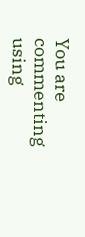You are commenting using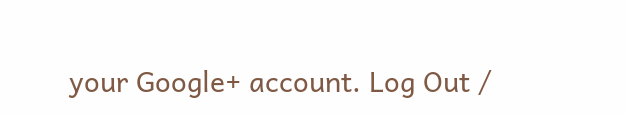your Google+ account. Log Out /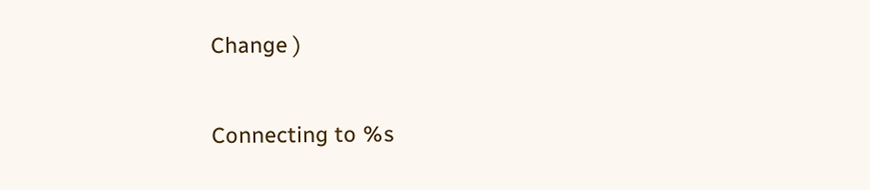Change )

Connecting to %s